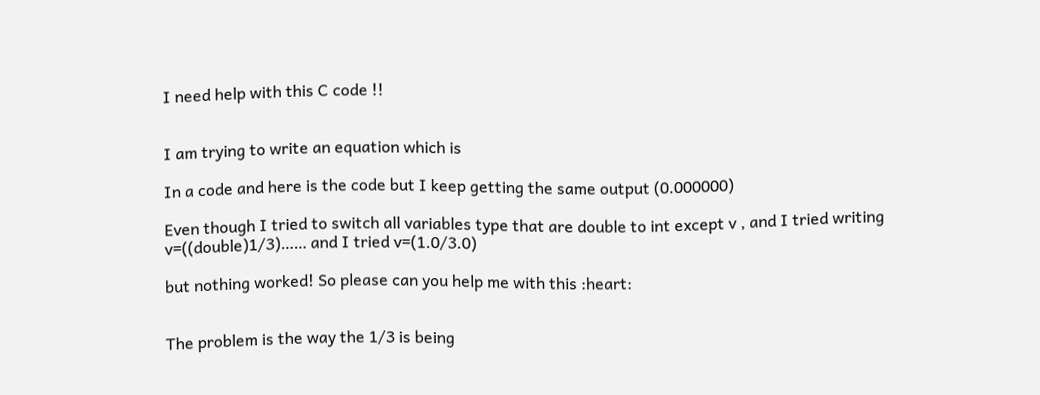I need help with this C code !!


I am trying to write an equation which is

In a code and here is the code but I keep getting the same output (0.000000)

Even though I tried to switch all variables type that are double to int except v , and I tried writing v=((double)1/3)…… and I tried v=(1.0/3.0)

but nothing worked! So please can you help me with this :heart:


The problem is the way the 1/3 is being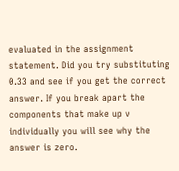evaluated in the assignment statement. Did you try substituting 0.33 and see if you get the correct answer. If you break apart the components that make up v individually you will see why the answer is zero.